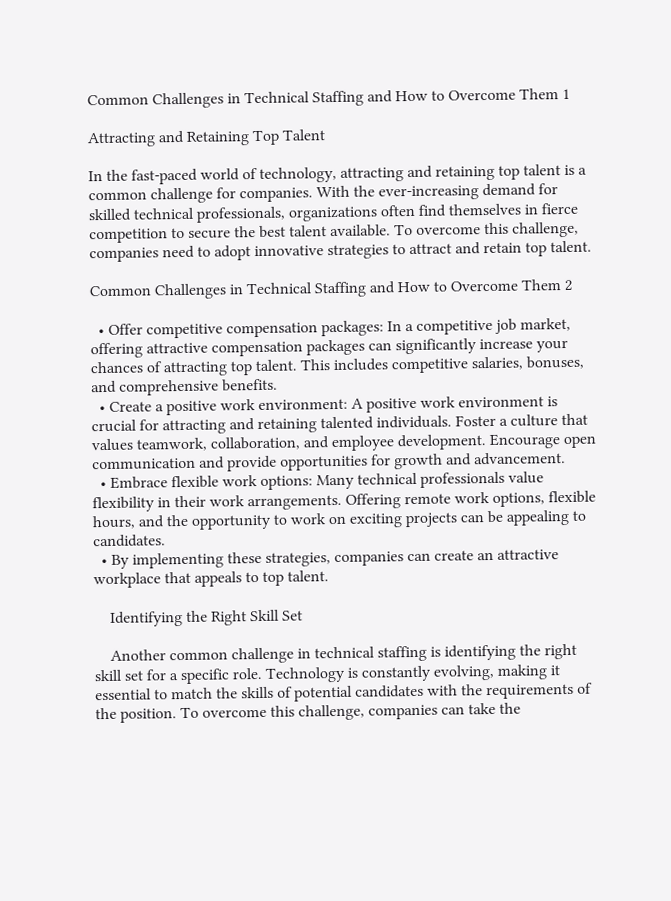Common Challenges in Technical Staffing and How to Overcome Them 1

Attracting and Retaining Top Talent

In the fast-paced world of technology, attracting and retaining top talent is a common challenge for companies. With the ever-increasing demand for skilled technical professionals, organizations often find themselves in fierce competition to secure the best talent available. To overcome this challenge, companies need to adopt innovative strategies to attract and retain top talent.

Common Challenges in Technical Staffing and How to Overcome Them 2

  • Offer competitive compensation packages: In a competitive job market, offering attractive compensation packages can significantly increase your chances of attracting top talent. This includes competitive salaries, bonuses, and comprehensive benefits.
  • Create a positive work environment: A positive work environment is crucial for attracting and retaining talented individuals. Foster a culture that values teamwork, collaboration, and employee development. Encourage open communication and provide opportunities for growth and advancement.
  • Embrace flexible work options: Many technical professionals value flexibility in their work arrangements. Offering remote work options, flexible hours, and the opportunity to work on exciting projects can be appealing to candidates.
  • By implementing these strategies, companies can create an attractive workplace that appeals to top talent.

    Identifying the Right Skill Set

    Another common challenge in technical staffing is identifying the right skill set for a specific role. Technology is constantly evolving, making it essential to match the skills of potential candidates with the requirements of the position. To overcome this challenge, companies can take the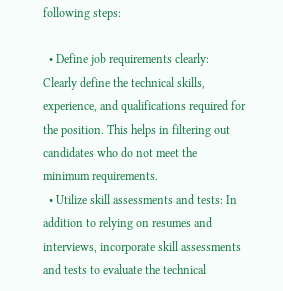following steps:

  • Define job requirements clearly: Clearly define the technical skills, experience, and qualifications required for the position. This helps in filtering out candidates who do not meet the minimum requirements.
  • Utilize skill assessments and tests: In addition to relying on resumes and interviews, incorporate skill assessments and tests to evaluate the technical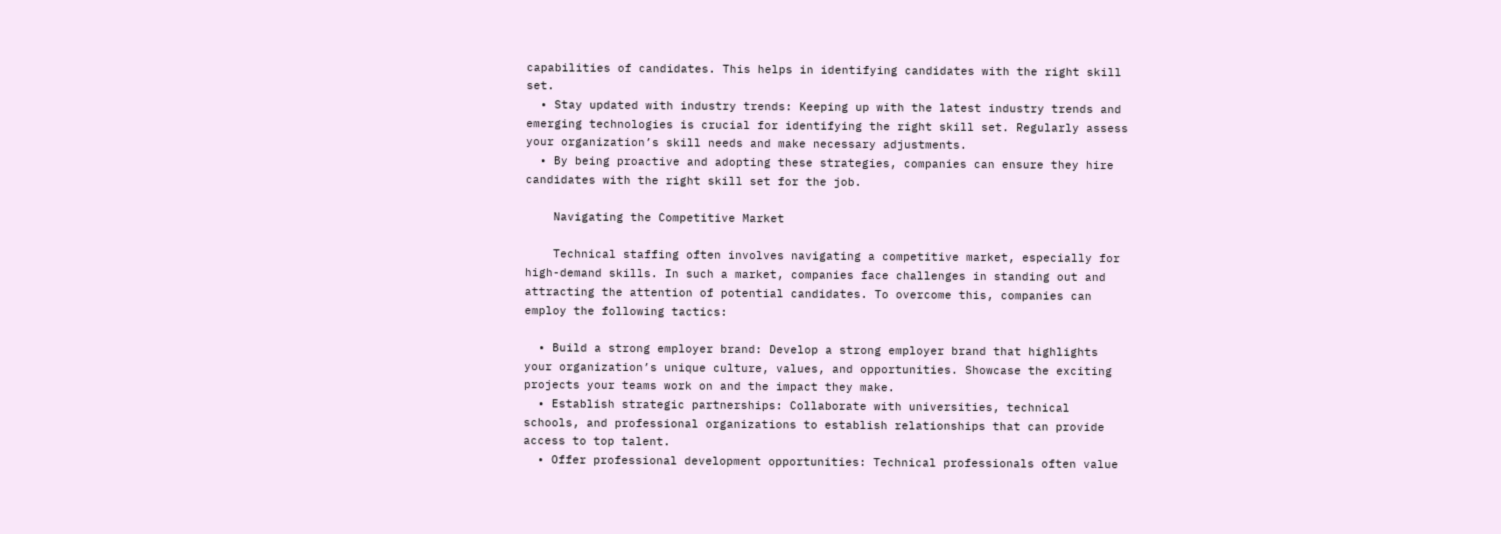capabilities of candidates. This helps in identifying candidates with the right skill set.
  • Stay updated with industry trends: Keeping up with the latest industry trends and emerging technologies is crucial for identifying the right skill set. Regularly assess your organization’s skill needs and make necessary adjustments.
  • By being proactive and adopting these strategies, companies can ensure they hire candidates with the right skill set for the job.

    Navigating the Competitive Market

    Technical staffing often involves navigating a competitive market, especially for high-demand skills. In such a market, companies face challenges in standing out and attracting the attention of potential candidates. To overcome this, companies can employ the following tactics:

  • Build a strong employer brand: Develop a strong employer brand that highlights your organization’s unique culture, values, and opportunities. Showcase the exciting projects your teams work on and the impact they make.
  • Establish strategic partnerships: Collaborate with universities, technical schools, and professional organizations to establish relationships that can provide access to top talent.
  • Offer professional development opportunities: Technical professionals often value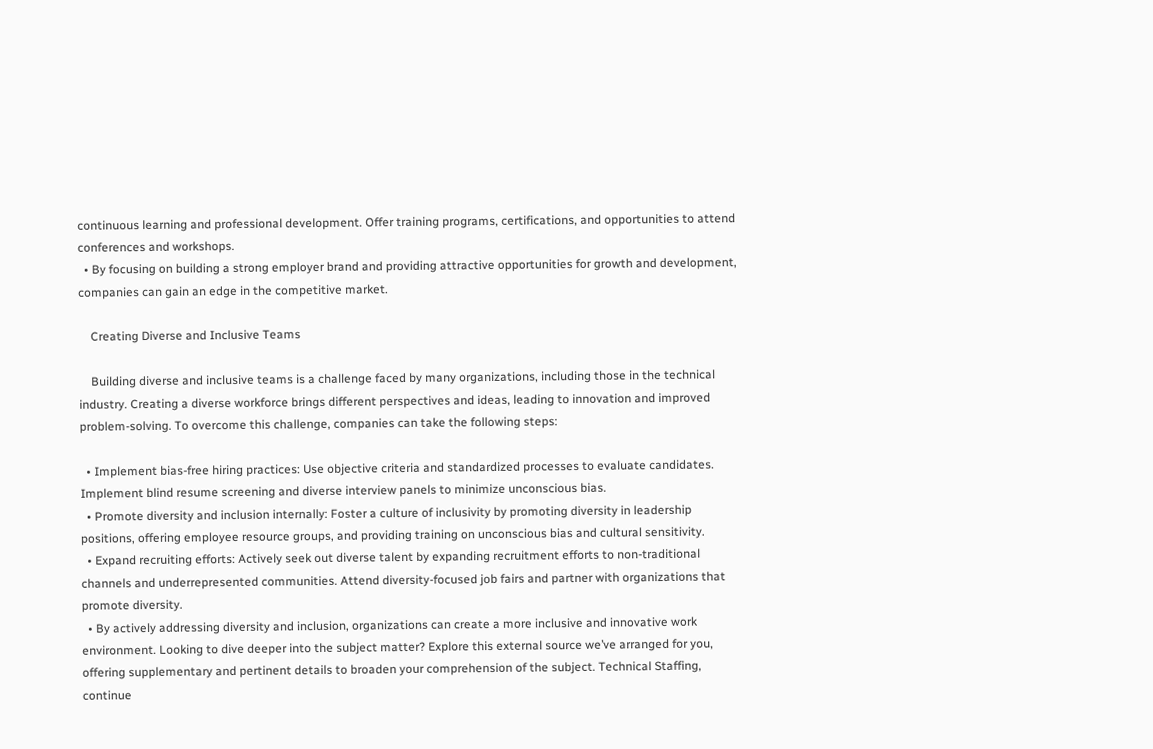continuous learning and professional development. Offer training programs, certifications, and opportunities to attend conferences and workshops.
  • By focusing on building a strong employer brand and providing attractive opportunities for growth and development, companies can gain an edge in the competitive market.

    Creating Diverse and Inclusive Teams

    Building diverse and inclusive teams is a challenge faced by many organizations, including those in the technical industry. Creating a diverse workforce brings different perspectives and ideas, leading to innovation and improved problem-solving. To overcome this challenge, companies can take the following steps:

  • Implement bias-free hiring practices: Use objective criteria and standardized processes to evaluate candidates. Implement blind resume screening and diverse interview panels to minimize unconscious bias.
  • Promote diversity and inclusion internally: Foster a culture of inclusivity by promoting diversity in leadership positions, offering employee resource groups, and providing training on unconscious bias and cultural sensitivity.
  • Expand recruiting efforts: Actively seek out diverse talent by expanding recruitment efforts to non-traditional channels and underrepresented communities. Attend diversity-focused job fairs and partner with organizations that promote diversity.
  • By actively addressing diversity and inclusion, organizations can create a more inclusive and innovative work environment. Looking to dive deeper into the subject matter? Explore this external source we’ve arranged for you, offering supplementary and pertinent details to broaden your comprehension of the subject. Technical Staffing, continue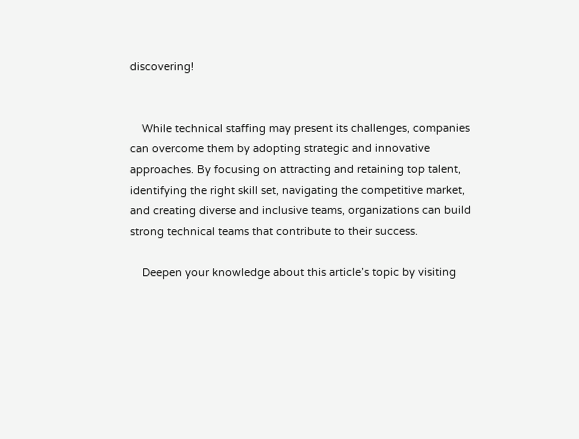discovering!


    While technical staffing may present its challenges, companies can overcome them by adopting strategic and innovative approaches. By focusing on attracting and retaining top talent, identifying the right skill set, navigating the competitive market, and creating diverse and inclusive teams, organizations can build strong technical teams that contribute to their success.

    Deepen your knowledge about this article’s topic by visiting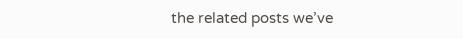the related posts we’ve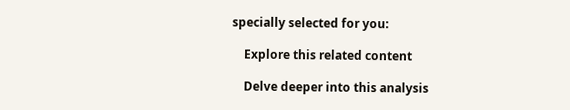specially selected for you:

    Explore this related content

    Delve deeper into this analysis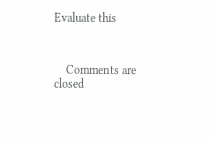Evaluate this



    Comments are closed